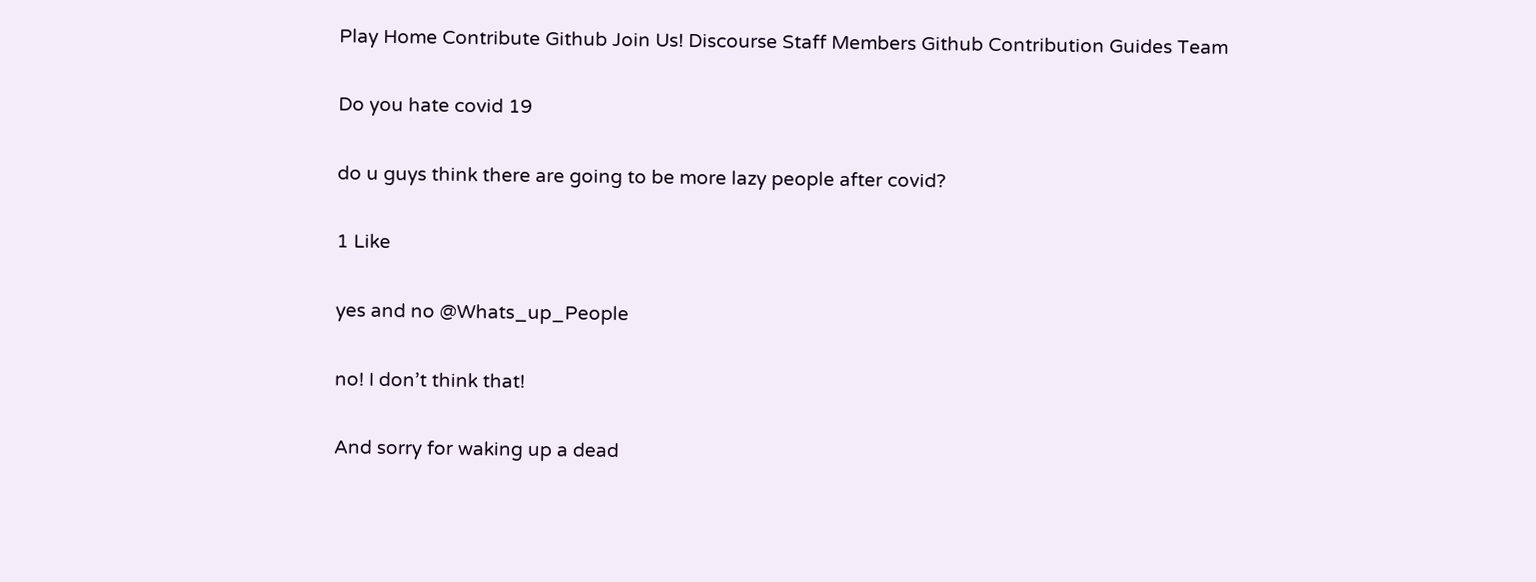Play Home Contribute Github Join Us! Discourse Staff Members Github Contribution Guides Team

Do you hate covid 19

do u guys think there are going to be more lazy people after covid?

1 Like

yes and no @Whats_up_People

no! I don’t think that!

And sorry for waking up a dead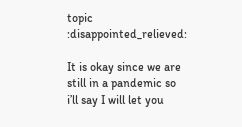topic :disappointed_relieved:

It is okay since we are still in a pandemic so i’ll say I will let you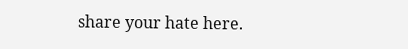share your hate here.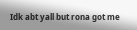Idk abt yall but rona got me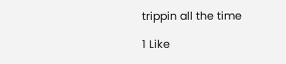trippin all the time

1 Like